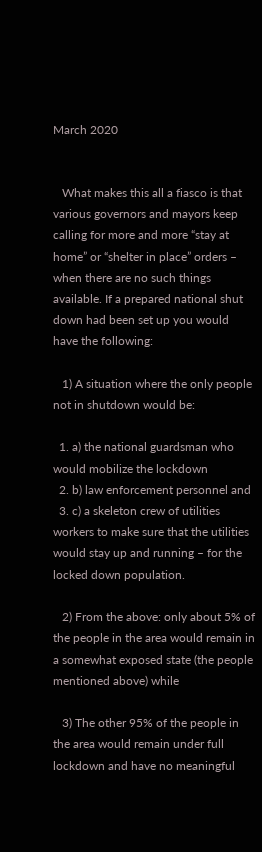March 2020


   What makes this all a fiasco is that various governors and mayors keep calling for more and more “stay at home” or “shelter in place” orders – when there are no such things available. If a prepared national shut down had been set up you would have the following:

   1) A situation where the only people not in shutdown would be:

  1. a) the national guardsman who would mobilize the lockdown
  2. b) law enforcement personnel and
  3. c) a skeleton crew of utilities workers to make sure that the utilities would stay up and running – for the locked down population.

   2) From the above: only about 5% of the people in the area would remain in a somewhat exposed state (the people mentioned above) while

   3) The other 95% of the people in the area would remain under full lockdown and have no meaningful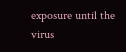exposure until the virus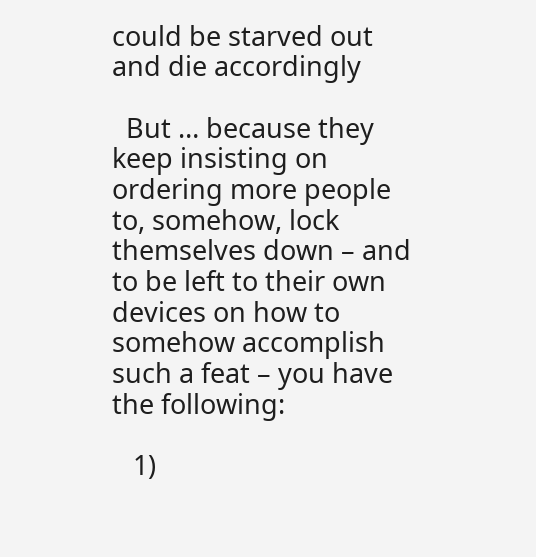could be starved out and die accordingly

  But … because they keep insisting on ordering more people to, somehow, lock themselves down – and to be left to their own devices on how to somehow accomplish such a feat – you have the following:

   1)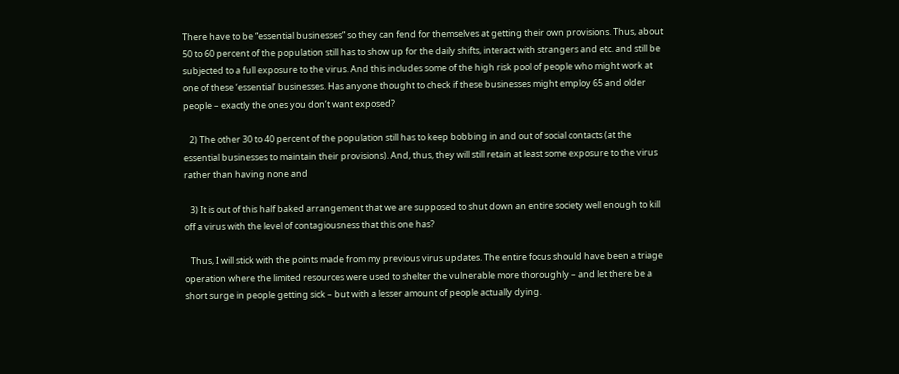There have to be “essential businesses” so they can fend for themselves at getting their own provisions. Thus, about 50 to 60 percent of the population still has to show up for the daily shifts, interact with strangers and etc. and still be subjected to a full exposure to the virus. And this includes some of the high risk pool of people who might work at one of these ‘essential’ businesses. Has anyone thought to check if these businesses might employ 65 and older people – exactly the ones you don’t want exposed?

   2) The other 30 to 40 percent of the population still has to keep bobbing in and out of social contacts (at the essential businesses to maintain their provisions). And, thus, they will still retain at least some exposure to the virus rather than having none and

   3) It is out of this half baked arrangement that we are supposed to shut down an entire society well enough to kill off a virus with the level of contagiousness that this one has?

   Thus, I will stick with the points made from my previous virus updates. The entire focus should have been a triage operation where the limited resources were used to shelter the vulnerable more thoroughly – and let there be a short surge in people getting sick – but with a lesser amount of people actually dying.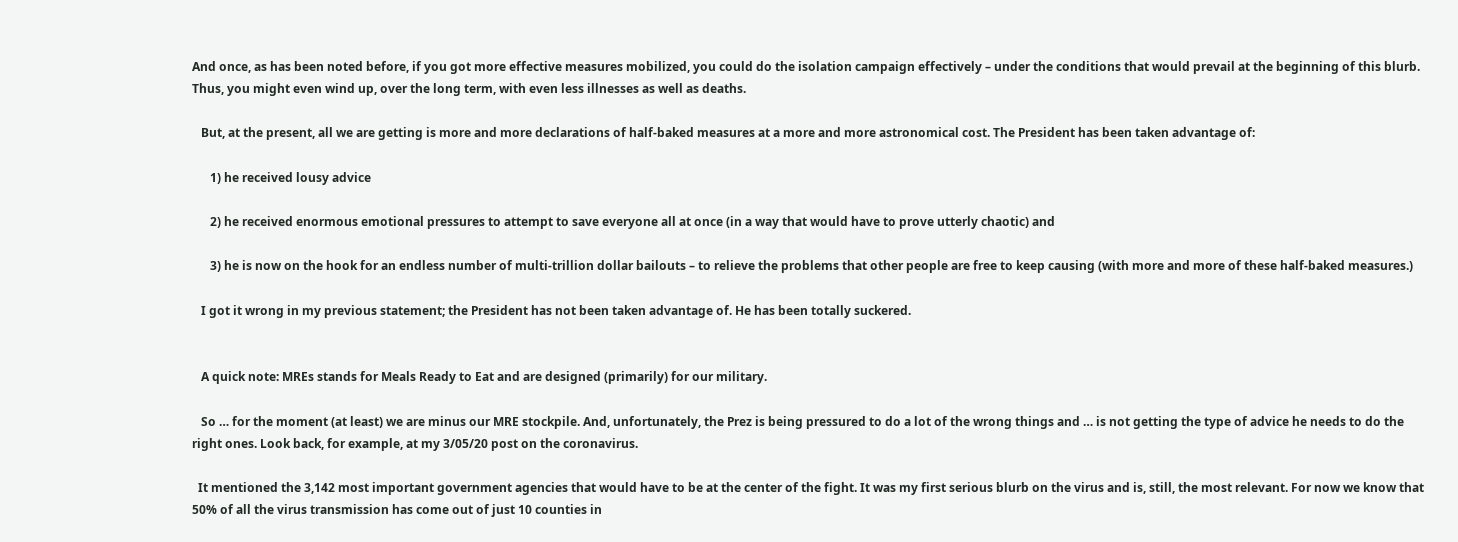And once, as has been noted before, if you got more effective measures mobilized, you could do the isolation campaign effectively – under the conditions that would prevail at the beginning of this blurb. Thus, you might even wind up, over the long term, with even less illnesses as well as deaths.

   But, at the present, all we are getting is more and more declarations of half-baked measures at a more and more astronomical cost. The President has been taken advantage of:

      1) he received lousy advice

      2) he received enormous emotional pressures to attempt to save everyone all at once (in a way that would have to prove utterly chaotic) and

      3) he is now on the hook for an endless number of multi-trillion dollar bailouts – to relieve the problems that other people are free to keep causing (with more and more of these half-baked measures.)

   I got it wrong in my previous statement; the President has not been taken advantage of. He has been totally suckered.


   A quick note: MREs stands for Meals Ready to Eat and are designed (primarily) for our military.

   So … for the moment (at least) we are minus our MRE stockpile. And, unfortunately, the Prez is being pressured to do a lot of the wrong things and … is not getting the type of advice he needs to do the right ones. Look back, for example, at my 3/05/20 post on the coronavirus.

  It mentioned the 3,142 most important government agencies that would have to be at the center of the fight. It was my first serious blurb on the virus and is, still, the most relevant. For now we know that 50% of all the virus transmission has come out of just 10 counties in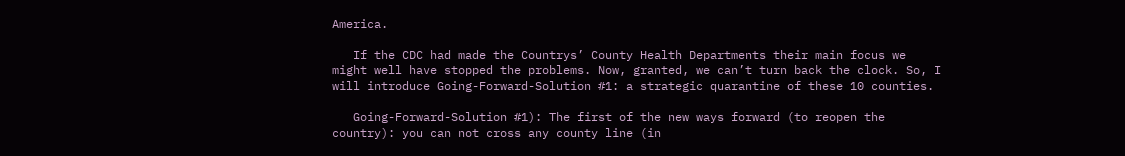America.

   If the CDC had made the Countrys’ County Health Departments their main focus we might well have stopped the problems. Now, granted, we can’t turn back the clock. So, I will introduce Going-Forward-Solution #1: a strategic quarantine of these 10 counties.

   Going-Forward-Solution #1): The first of the new ways forward (to reopen the country): you can not cross any county line (in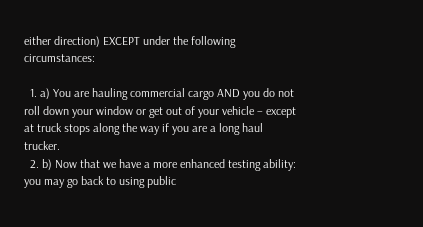either direction) EXCEPT under the following circumstances:

  1. a) You are hauling commercial cargo AND you do not roll down your window or get out of your vehicle – except at truck stops along the way if you are a long haul trucker.
  2. b) Now that we have a more enhanced testing ability: you may go back to using public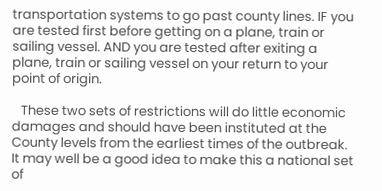transportation systems to go past county lines. IF you are tested first before getting on a plane, train or sailing vessel. AND you are tested after exiting a plane, train or sailing vessel on your return to your point of origin.

   These two sets of restrictions will do little economic damages and should have been instituted at the County levels from the earliest times of the outbreak. It may well be a good idea to make this a national set of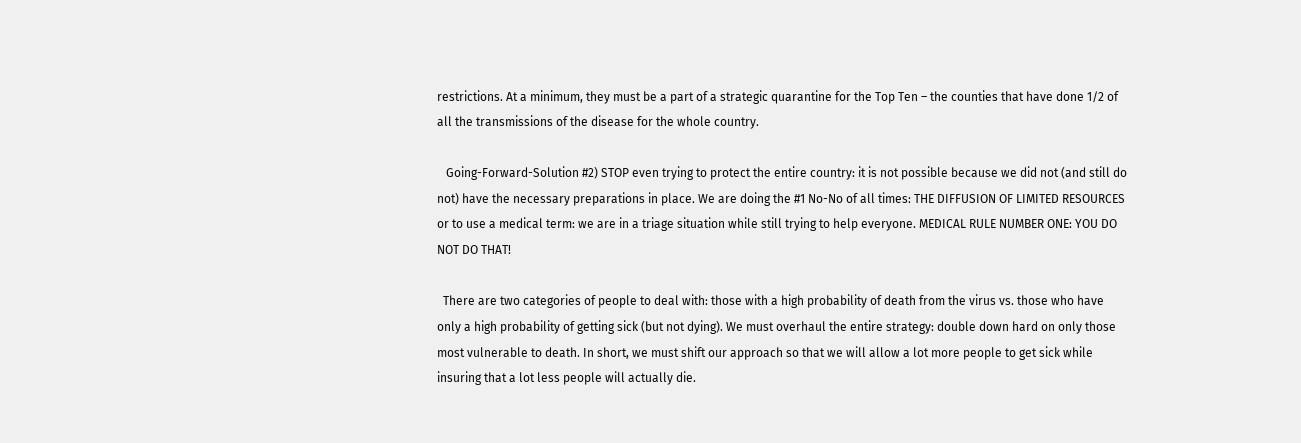restrictions. At a minimum, they must be a part of a strategic quarantine for the Top Ten – the counties that have done 1/2 of all the transmissions of the disease for the whole country.

   Going-Forward-Solution #2) STOP even trying to protect the entire country: it is not possible because we did not (and still do not) have the necessary preparations in place. We are doing the #1 No-No of all times: THE DIFFUSION OF LIMITED RESOURCES or to use a medical term: we are in a triage situation while still trying to help everyone. MEDICAL RULE NUMBER ONE: YOU DO NOT DO THAT!

  There are two categories of people to deal with: those with a high probability of death from the virus vs. those who have only a high probability of getting sick (but not dying). We must overhaul the entire strategy: double down hard on only those most vulnerable to death. In short, we must shift our approach so that we will allow a lot more people to get sick while insuring that a lot less people will actually die.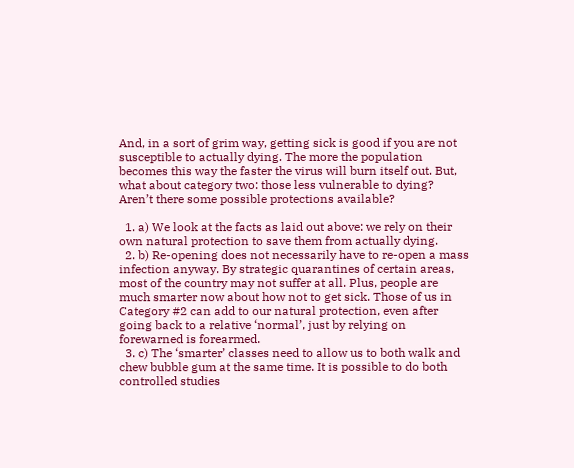And, in a sort of grim way, getting sick is good if you are not susceptible to actually dying. The more the population becomes this way the faster the virus will burn itself out. But, what about category two: those less vulnerable to dying? Aren’t there some possible protections available?

  1. a) We look at the facts as laid out above: we rely on their own natural protection to save them from actually dying.
  2. b) Re-opening does not necessarily have to re-open a mass infection anyway. By strategic quarantines of certain areas, most of the country may not suffer at all. Plus, people are much smarter now about how not to get sick. Those of us in Category #2 can add to our natural protection, even after going back to a relative ‘normal’, just by relying on forewarned is forearmed.
  3. c) The ‘smarter’ classes need to allow us to both walk and chew bubble gum at the same time. It is possible to do both controlled studies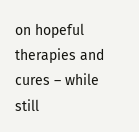on hopeful therapies and cures – while still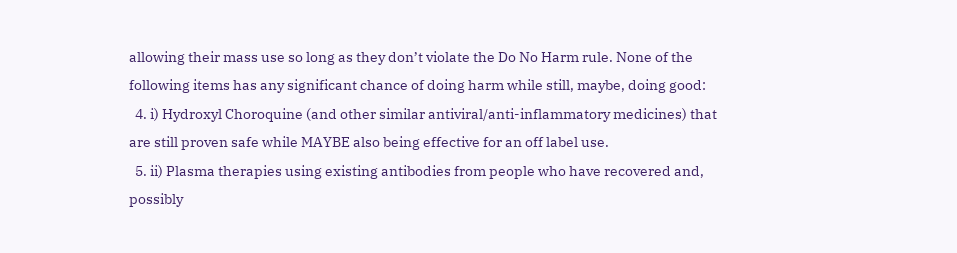allowing their mass use so long as they don’t violate the Do No Harm rule. None of the following items has any significant chance of doing harm while still, maybe, doing good:
  4. i) Hydroxyl Choroquine (and other similar antiviral/anti-inflammatory medicines) that are still proven safe while MAYBE also being effective for an off label use.
  5. ii) Plasma therapies using existing antibodies from people who have recovered and, possibly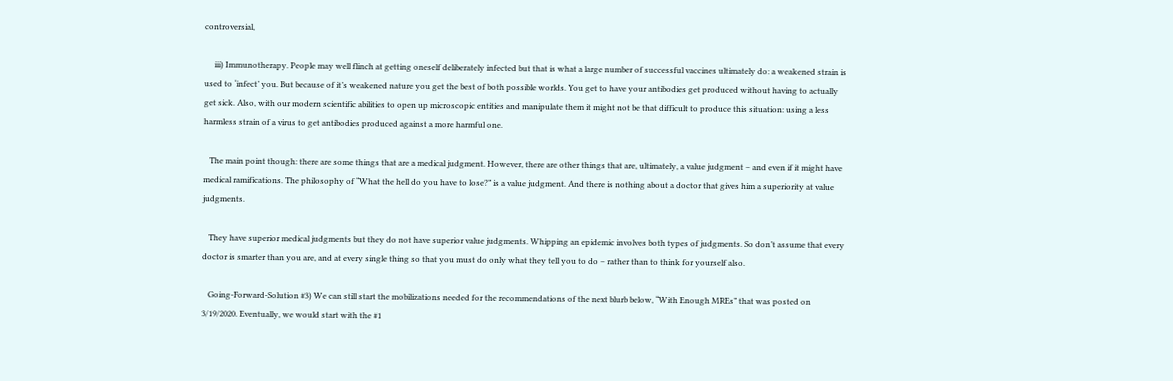controversial,

     iii) Immunotherapy. People may well flinch at getting oneself deliberately infected but that is what a large number of successful vaccines ultimately do: a weakened strain is used to ‘infect’ you. But because of it’s weakened nature you get the best of both possible worlds. You get to have your antibodies get produced without having to actually get sick. Also, with our modern scientific abilities to open up microscopic entities and manipulate them it might not be that difficult to produce this situation: using a less harmless strain of a virus to get antibodies produced against a more harmful one.

   The main point though: there are some things that are a medical judgment. However, there are other things that are, ultimately, a value judgment – and even if it might have medical ramifications. The philosophy of “What the hell do you have to lose?” is a value judgment. And there is nothing about a doctor that gives him a superiority at value judgments.

   They have superior medical judgments but they do not have superior value judgments. Whipping an epidemic involves both types of judgments. So don’t assume that every doctor is smarter than you are, and at every single thing so that you must do only what they tell you to do – rather than to think for yourself also.

   Going-Forward-Solution #3) We can still start the mobilizations needed for the recommendations of the next blurb below, “With Enough MREs” that was posted on 3/19/2020. Eventually, we would start with the #1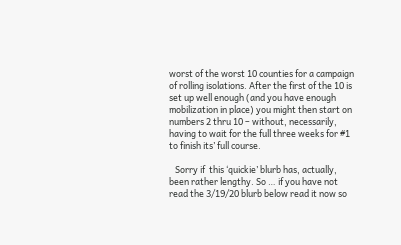worst of the worst 10 counties for a campaign of rolling isolations. After the first of the 10 is set up well enough (and you have enough mobilization in place) you might then start on numbers 2 thru 10 – without, necessarily,  having to wait for the full three weeks for #1 to finish its’ full course.

   Sorry if  this ‘quickie’ blurb has, actually, been rather lengthy. So … if you have not read the 3/19/20 blurb below read it now so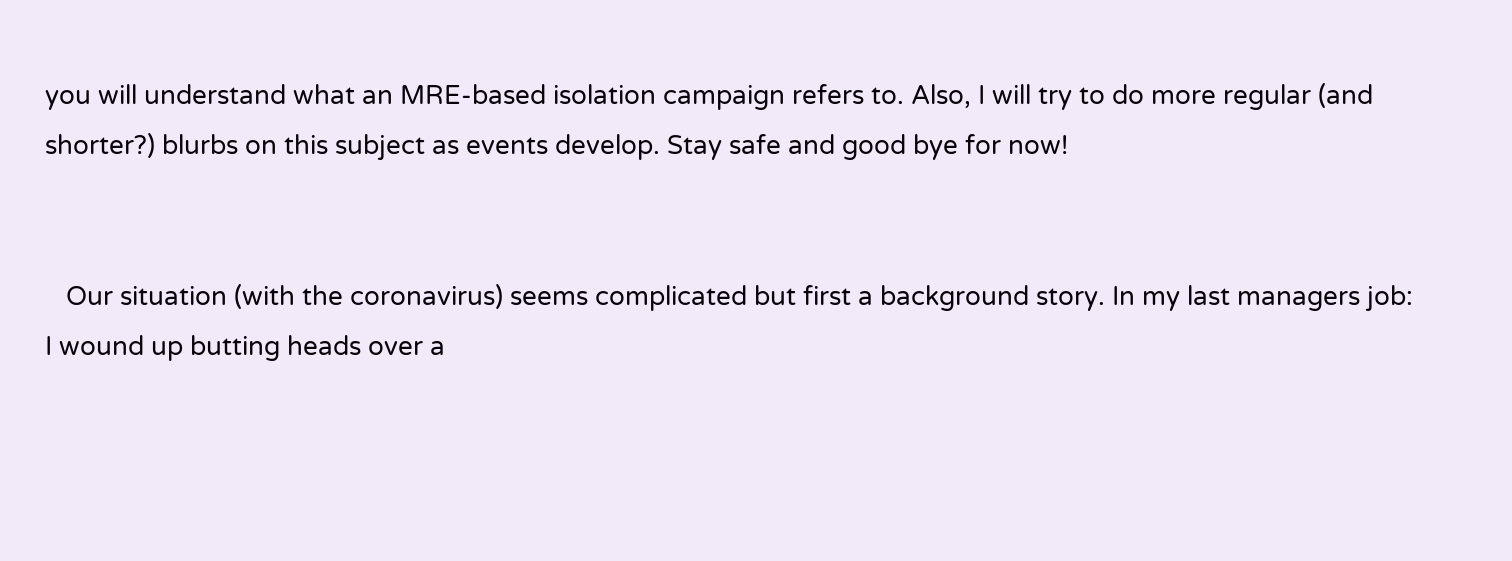you will understand what an MRE-based isolation campaign refers to. Also, I will try to do more regular (and shorter?) blurbs on this subject as events develop. Stay safe and good bye for now!


   Our situation (with the coronavirus) seems complicated but first a background story. In my last managers job: I wound up butting heads over a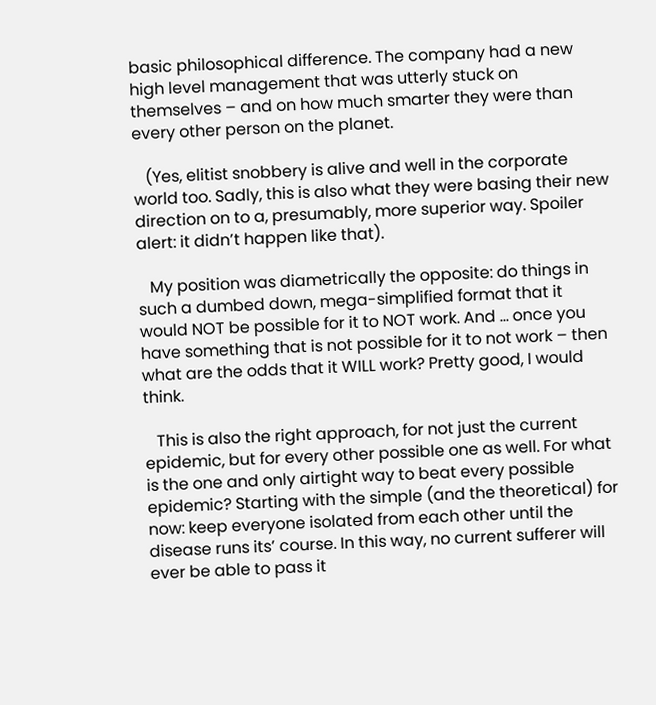basic philosophical difference. The company had a new high level management that was utterly stuck on themselves – and on how much smarter they were than every other person on the planet.

   (Yes, elitist snobbery is alive and well in the corporate world too. Sadly, this is also what they were basing their new direction on to a, presumably, more superior way. Spoiler alert: it didn’t happen like that).

   My position was diametrically the opposite: do things in such a dumbed down, mega-simplified format that it would NOT be possible for it to NOT work. And … once you have something that is not possible for it to not work – then what are the odds that it WILL work? Pretty good, I would think.

   This is also the right approach, for not just the current epidemic, but for every other possible one as well. For what is the one and only airtight way to beat every possible epidemic? Starting with the simple (and the theoretical) for now: keep everyone isolated from each other until the disease runs its’ course. In this way, no current sufferer will ever be able to pass it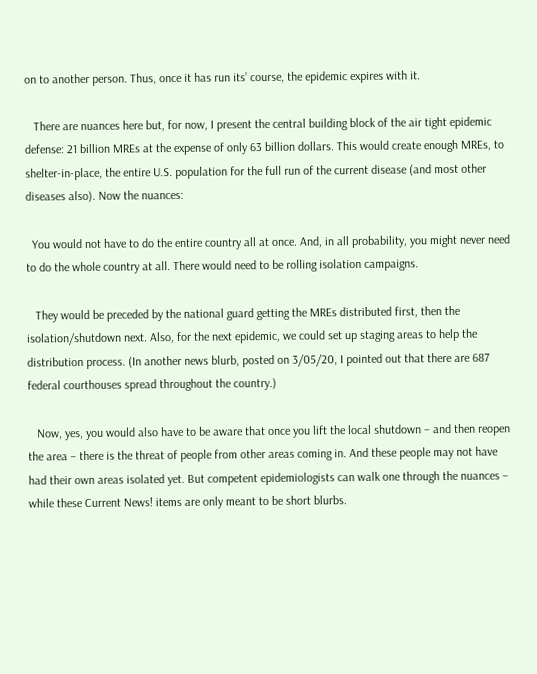on to another person. Thus, once it has run its’ course, the epidemic expires with it.

   There are nuances here but, for now, I present the central building block of the air tight epidemic defense: 21 billion MREs at the expense of only 63 billion dollars. This would create enough MREs, to shelter-in-place, the entire U.S. population for the full run of the current disease (and most other diseases also). Now the nuances:

  You would not have to do the entire country all at once. And, in all probability, you might never need to do the whole country at all. There would need to be rolling isolation campaigns.

   They would be preceded by the national guard getting the MREs distributed first, then the isolation/shutdown next. Also, for the next epidemic, we could set up staging areas to help the distribution process. (In another news blurb, posted on 3/05/20, I pointed out that there are 687 federal courthouses spread throughout the country.)

   Now, yes, you would also have to be aware that once you lift the local shutdown – and then reopen the area – there is the threat of people from other areas coming in. And these people may not have had their own areas isolated yet. But competent epidemiologists can walk one through the nuances – while these Current News! items are only meant to be short blurbs.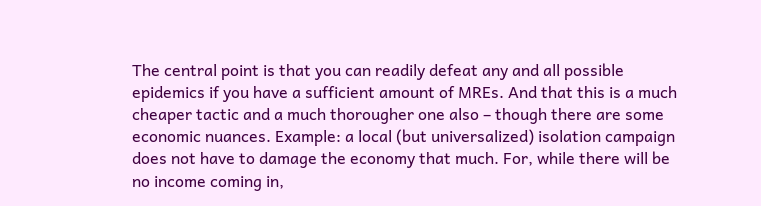The central point is that you can readily defeat any and all possible epidemics if you have a sufficient amount of MREs. And that this is a much cheaper tactic and a much thorougher one also – though there are some economic nuances. Example: a local (but universalized) isolation campaign does not have to damage the economy that much. For, while there will be no income coming in,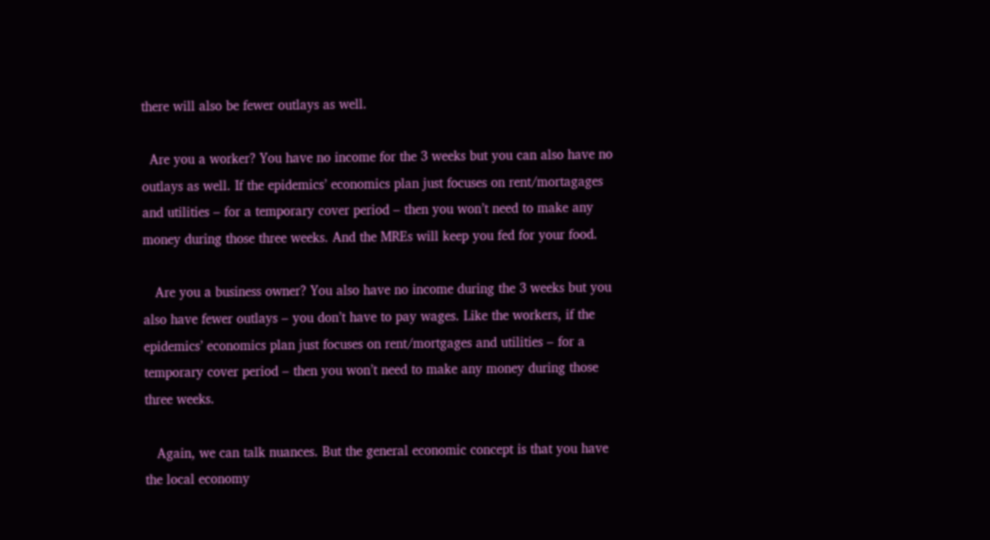there will also be fewer outlays as well.

  Are you a worker? You have no income for the 3 weeks but you can also have no outlays as well. If the epidemics’ economics plan just focuses on rent/mortagages and utilities – for a temporary cover period – then you won’t need to make any money during those three weeks. And the MREs will keep you fed for your food.

   Are you a business owner? You also have no income during the 3 weeks but you also have fewer outlays – you don’t have to pay wages. Like the workers, if the epidemics’ economics plan just focuses on rent/mortgages and utilities – for a temporary cover period – then you won’t need to make any money during those three weeks.

   Again, we can talk nuances. But the general economic concept is that you have the local economy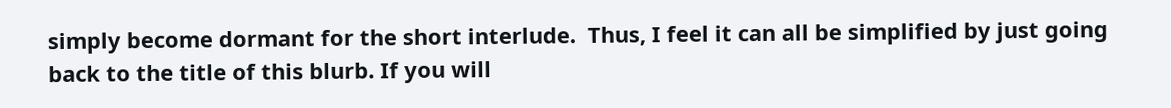simply become dormant for the short interlude.  Thus, I feel it can all be simplified by just going back to the title of this blurb. If you will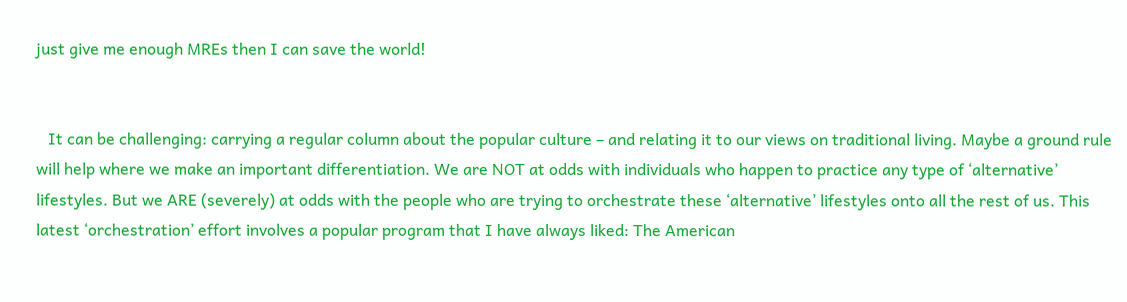just give me enough MREs then I can save the world!


   It can be challenging: carrying a regular column about the popular culture – and relating it to our views on traditional living. Maybe a ground rule will help where we make an important differentiation. We are NOT at odds with individuals who happen to practice any type of ‘alternative’ lifestyles. But we ARE (severely) at odds with the people who are trying to orchestrate these ‘alternative’ lifestyles onto all the rest of us. This latest ‘orchestration’ effort involves a popular program that I have always liked: The American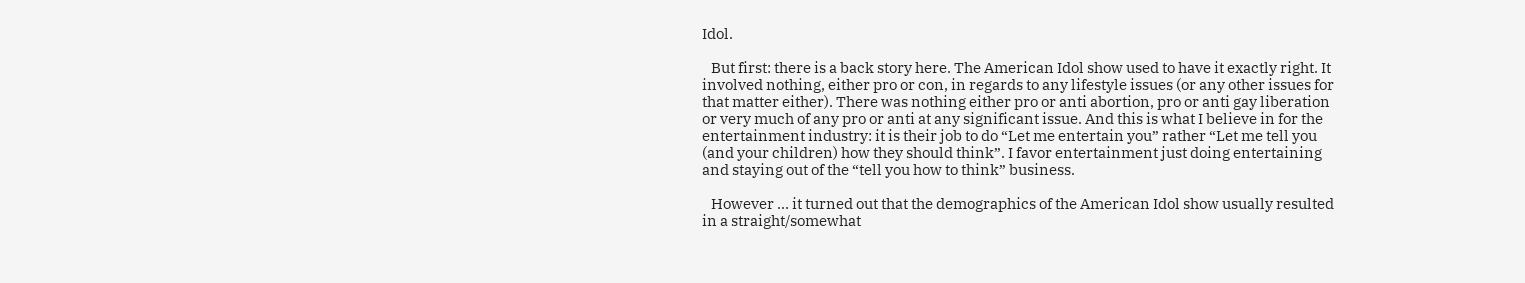Idol.

   But first: there is a back story here. The American Idol show used to have it exactly right. It involved nothing, either pro or con, in regards to any lifestyle issues (or any other issues for that matter either). There was nothing either pro or anti abortion, pro or anti gay liberation or very much of any pro or anti at any significant issue. And this is what I believe in for the entertainment industry: it is their job to do “Let me entertain you” rather “Let me tell you (and your children) how they should think”. I favor entertainment just doing entertaining and staying out of the “tell you how to think” business.

   However … it turned out that the demographics of the American Idol show usually resulted in a straight/somewhat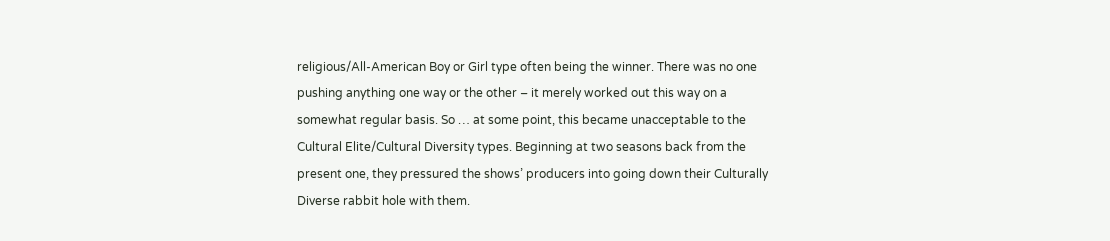religious/All-American Boy or Girl type often being the winner. There was no one pushing anything one way or the other – it merely worked out this way on a somewhat regular basis. So … at some point, this became unacceptable to the Cultural Elite/Cultural Diversity types. Beginning at two seasons back from the present one, they pressured the shows’ producers into going down their Culturally Diverse rabbit hole with them.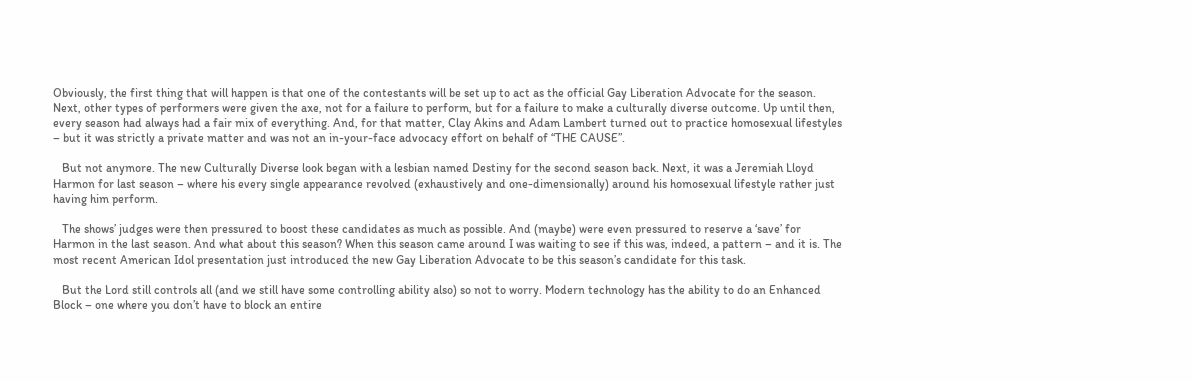Obviously, the first thing that will happen is that one of the contestants will be set up to act as the official Gay Liberation Advocate for the season. Next, other types of performers were given the axe, not for a failure to perform, but for a failure to make a culturally diverse outcome. Up until then, every season had always had a fair mix of everything. And, for that matter, Clay Akins and Adam Lambert turned out to practice homosexual lifestyles – but it was strictly a private matter and was not an in-your-face advocacy effort on behalf of “THE CAUSE”.

   But not anymore. The new Culturally Diverse look began with a lesbian named Destiny for the second season back. Next, it was a Jeremiah Lloyd Harmon for last season – where his every single appearance revolved (exhaustively and one-dimensionally) around his homosexual lifestyle rather just having him perform.

   The shows’ judges were then pressured to boost these candidates as much as possible. And (maybe) were even pressured to reserve a ‘save’ for Harmon in the last season. And what about this season? When this season came around I was waiting to see if this was, indeed, a pattern – and it is. The most recent American Idol presentation just introduced the new Gay Liberation Advocate to be this season’s candidate for this task.

   But the Lord still controls all (and we still have some controlling ability also) so not to worry. Modern technology has the ability to do an Enhanced Block – one where you don’t have to block an entire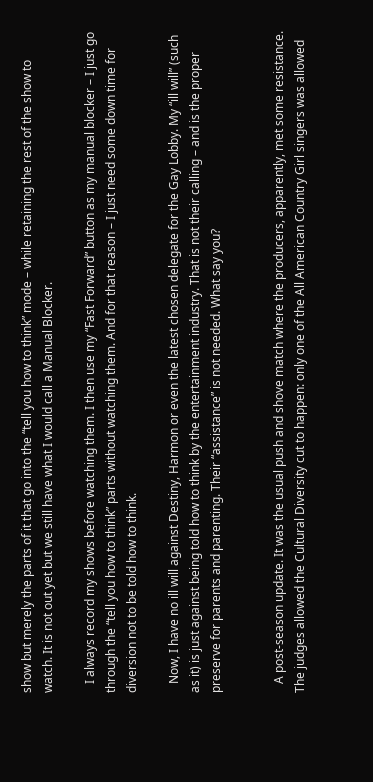show but merely the parts of it that go into the “tell you how to think” mode – while retaining the rest of the show to watch. It is not out yet but we still have what I would call a Manual Blocker.

   I always record my shows before watching them. I then use my “Fast Forward” button as my manual blocker – I just go through the “tell you how to think” parts without watching them. And for that reason – I just need some down time for diversion not to be told how to think.

   Now, I have no ill will against Destiny, Harmon or even the latest chosen delegate for the Gay Lobby. My “ill will” (such as it) is just against being told how to think by the entertainment industry. That is not their calling – and is the proper preserve for parents and parenting. Their “assistance” is not needed. What say you?


   A post-season update. It was the usual push and shove match where the producers, apparently, met some resistance. The judges allowed the Cultural Diversity cut to happen: only one of the All American Country Girl singers was allowed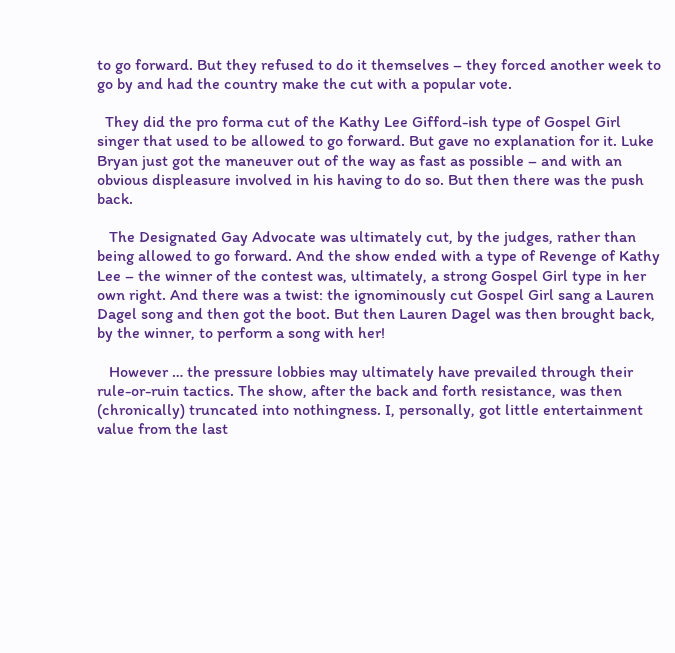to go forward. But they refused to do it themselves – they forced another week to go by and had the country make the cut with a popular vote.

  They did the pro forma cut of the Kathy Lee Gifford-ish type of Gospel Girl singer that used to be allowed to go forward. But gave no explanation for it. Luke Bryan just got the maneuver out of the way as fast as possible – and with an obvious displeasure involved in his having to do so. But then there was the push back.

   The Designated Gay Advocate was ultimately cut, by the judges, rather than being allowed to go forward. And the show ended with a type of Revenge of Kathy Lee – the winner of the contest was, ultimately, a strong Gospel Girl type in her own right. And there was a twist: the ignominously cut Gospel Girl sang a Lauren Dagel song and then got the boot. But then Lauren Dagel was then brought back, by the winner, to perform a song with her!

   However … the pressure lobbies may ultimately have prevailed through their rule-or-ruin tactics. The show, after the back and forth resistance, was then (chronically) truncated into nothingness. I, personally, got little entertainment value from the last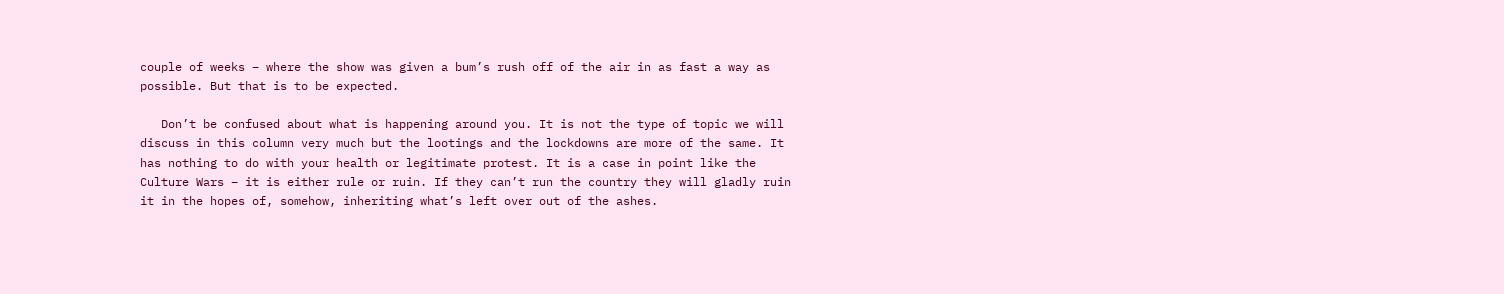couple of weeks – where the show was given a bum’s rush off of the air in as fast a way as possible. But that is to be expected.

   Don’t be confused about what is happening around you. It is not the type of topic we will discuss in this column very much but the lootings and the lockdowns are more of the same. It has nothing to do with your health or legitimate protest. It is a case in point like the Culture Wars – it is either rule or ruin. If they can’t run the country they will gladly ruin it in the hopes of, somehow, inheriting what’s left over out of the ashes.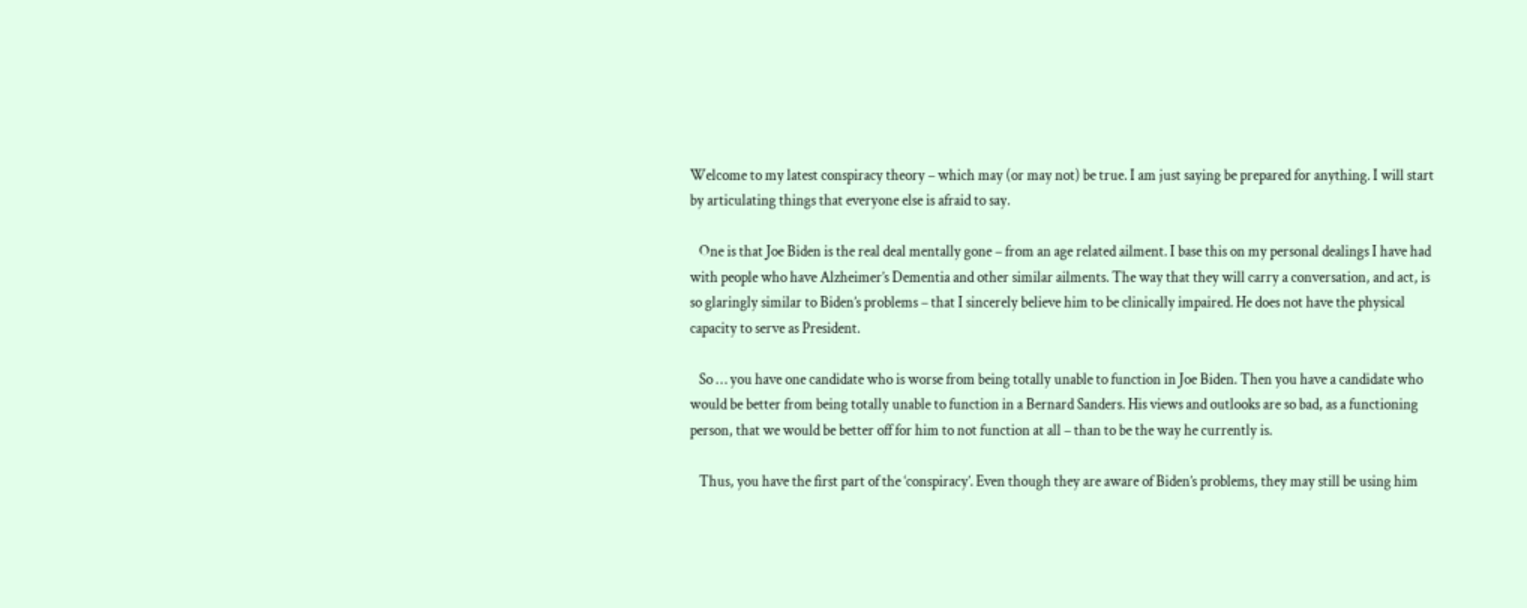Welcome to my latest conspiracy theory – which may (or may not) be true. I am just saying be prepared for anything. I will start by articulating things that everyone else is afraid to say.

   One is that Joe Biden is the real deal mentally gone – from an age related ailment. I base this on my personal dealings I have had with people who have Alzheimer’s Dementia and other similar ailments. The way that they will carry a conversation, and act, is so glaringly similar to Biden’s problems – that I sincerely believe him to be clinically impaired. He does not have the physical capacity to serve as President.

   So … you have one candidate who is worse from being totally unable to function in Joe Biden. Then you have a candidate who would be better from being totally unable to function in a Bernard Sanders. His views and outlooks are so bad, as a functioning person, that we would be better off for him to not function at all – than to be the way he currently is.

   Thus, you have the first part of the ‘conspiracy’. Even though they are aware of Biden’s problems, they may still be using him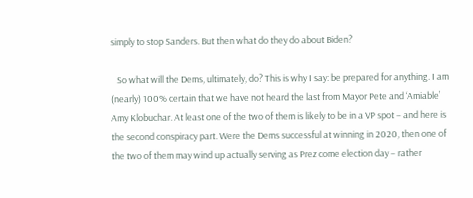simply to stop Sanders. But then what do they do about Biden?

   So what will the Dems, ultimately, do? This is why I say: be prepared for anything. I am (nearly) 100% certain that we have not heard the last from Mayor Pete and ‘Amiable’ Amy Klobuchar. At least one of the two of them is likely to be in a VP spot – and here is the second conspiracy part. Were the Dems successful at winning in 2020, then one of the two of them may wind up actually serving as Prez come election day – rather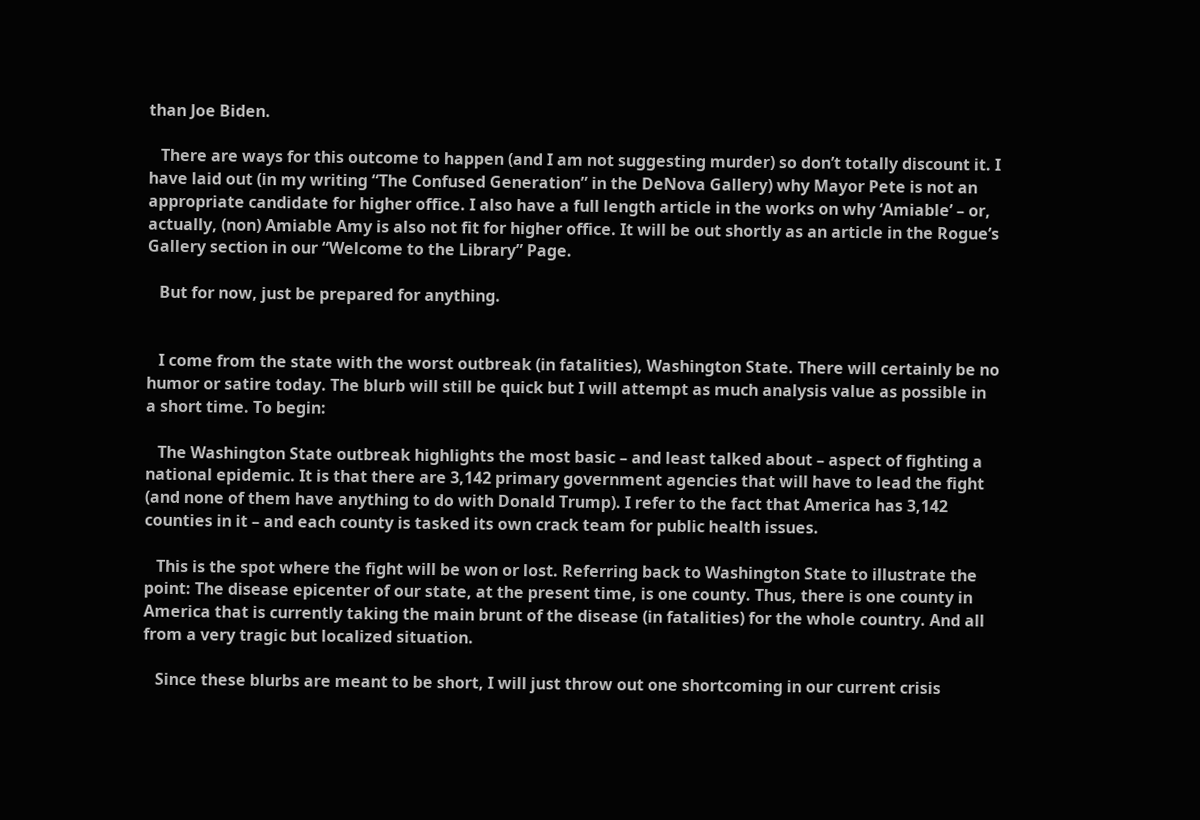than Joe Biden.

   There are ways for this outcome to happen (and I am not suggesting murder) so don’t totally discount it. I have laid out (in my writing “The Confused Generation” in the DeNova Gallery) why Mayor Pete is not an appropriate candidate for higher office. I also have a full length article in the works on why ‘Amiable’ – or, actually, (non) Amiable Amy is also not fit for higher office. It will be out shortly as an article in the Rogue’s Gallery section in our “Welcome to the Library” Page.

   But for now, just be prepared for anything.


   I come from the state with the worst outbreak (in fatalities), Washington State. There will certainly be no humor or satire today. The blurb will still be quick but I will attempt as much analysis value as possible in a short time. To begin:

   The Washington State outbreak highlights the most basic – and least talked about – aspect of fighting a national epidemic. It is that there are 3,142 primary government agencies that will have to lead the fight (and none of them have anything to do with Donald Trump). I refer to the fact that America has 3,142 counties in it – and each county is tasked its own crack team for public health issues.

   This is the spot where the fight will be won or lost. Referring back to Washington State to illustrate the point: The disease epicenter of our state, at the present time, is one county. Thus, there is one county in America that is currently taking the main brunt of the disease (in fatalities) for the whole country. And all from a very tragic but localized situation.

   Since these blurbs are meant to be short, I will just throw out one shortcoming in our current crisis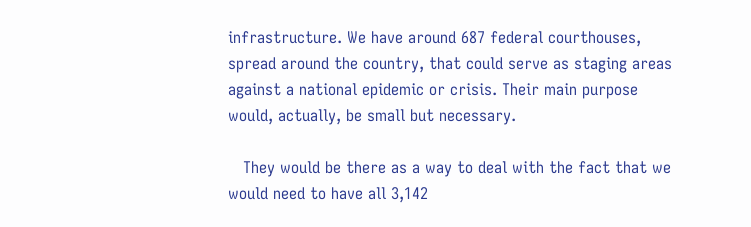infrastructure. We have around 687 federal courthouses, spread around the country, that could serve as staging areas against a national epidemic or crisis. Their main purpose would, actually, be small but necessary.

   They would be there as a way to deal with the fact that we would need to have all 3,142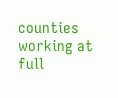counties working at full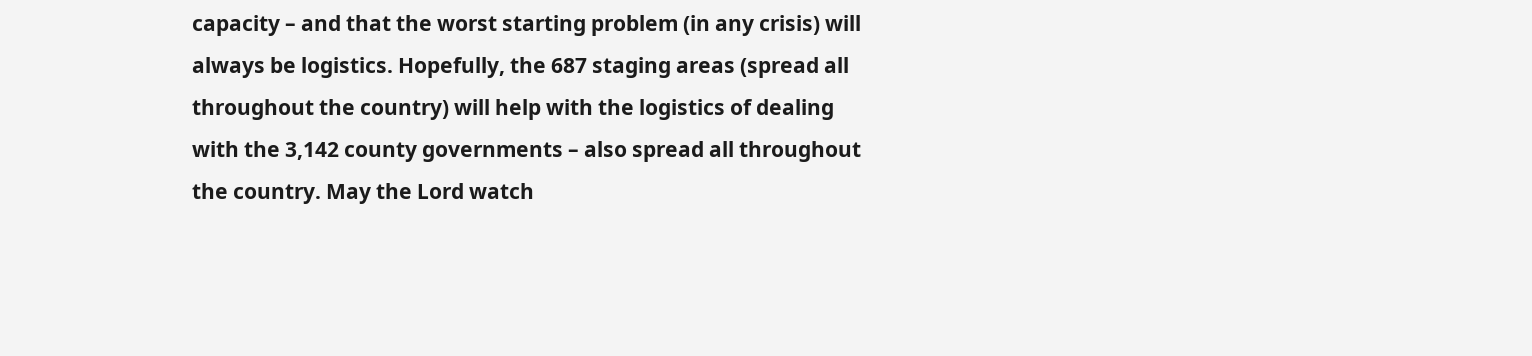capacity – and that the worst starting problem (in any crisis) will always be logistics. Hopefully, the 687 staging areas (spread all throughout the country) will help with the logistics of dealing with the 3,142 county governments – also spread all throughout the country. May the Lord watch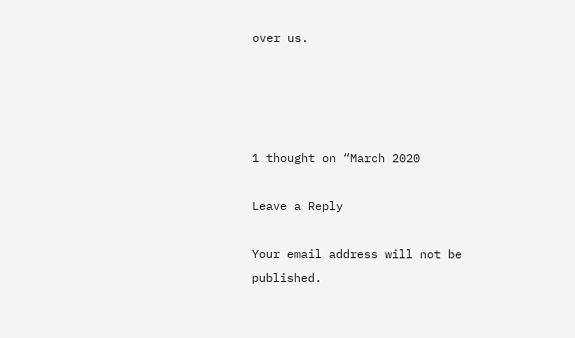over us.




1 thought on “March 2020

Leave a Reply

Your email address will not be published.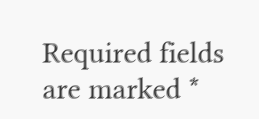Required fields are marked *